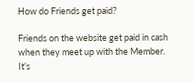How do Friends get paid?

Friends on the website get paid in cash when they meet up with the Member. It’s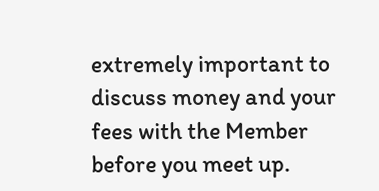extremely important to discuss money and your fees with the Member before you meet up.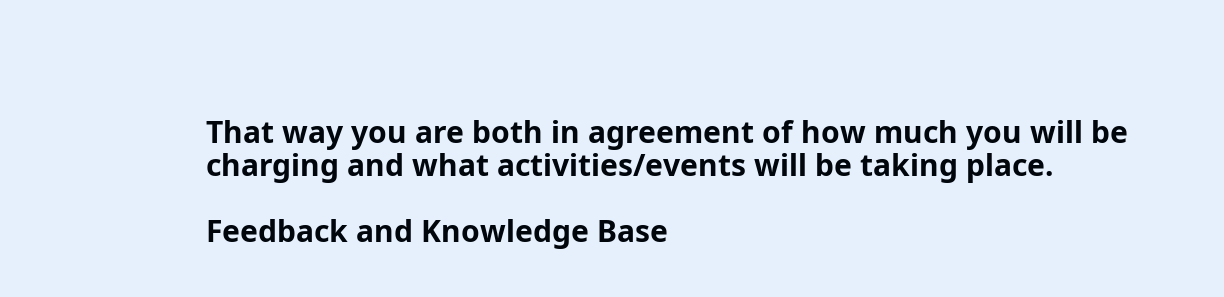That way you are both in agreement of how much you will be charging and what activities/events will be taking place.

Feedback and Knowledge Base